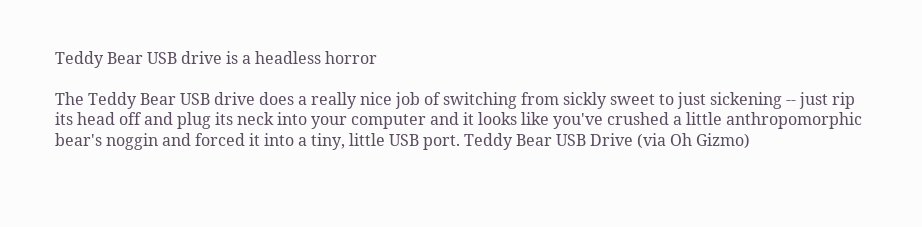Teddy Bear USB drive is a headless horror

The Teddy Bear USB drive does a really nice job of switching from sickly sweet to just sickening -- just rip its head off and plug its neck into your computer and it looks like you've crushed a little anthropomorphic bear's noggin and forced it into a tiny, little USB port. Teddy Bear USB Drive (via Oh Gizmo)